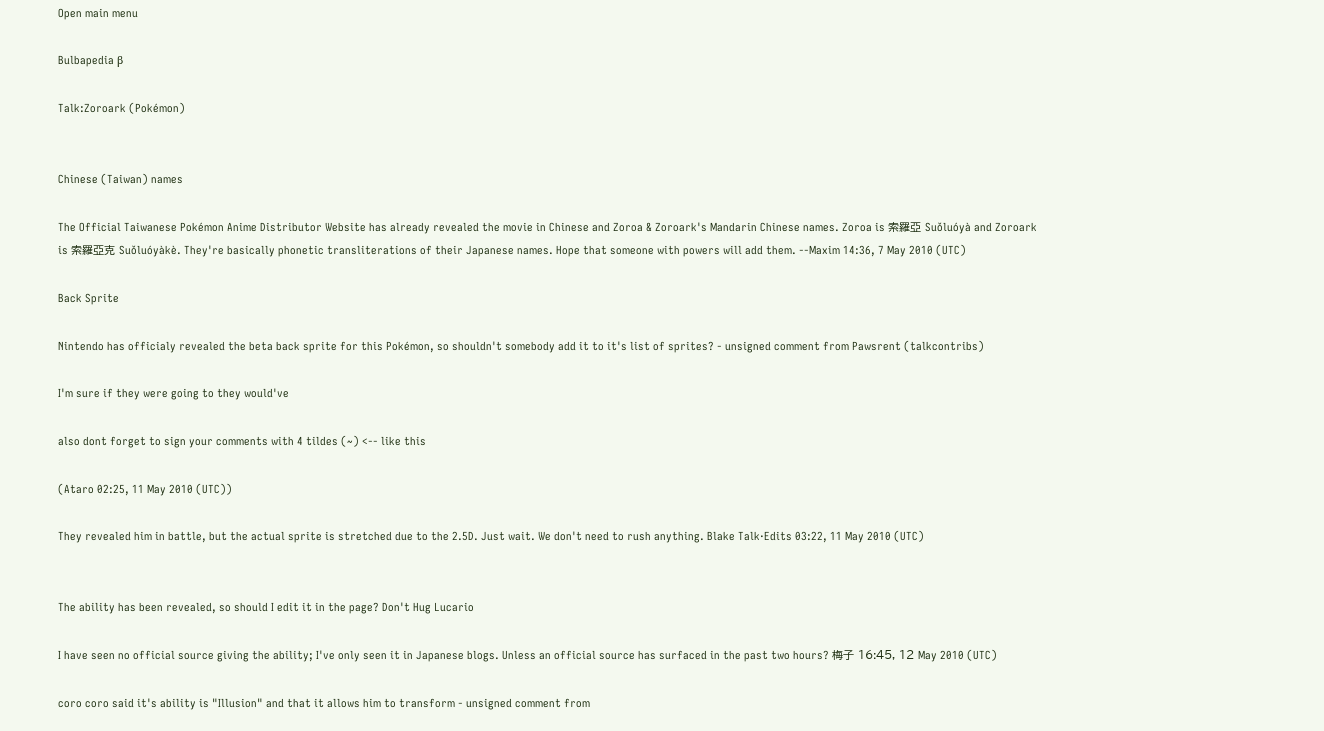Open main menu

Bulbapedia β

Talk:Zoroark (Pokémon)


Chinese (Taiwan) names

The Official Taiwanese Pokémon Anime Distributor Website has already revealed the movie in Chinese and Zoroa & Zoroark's Mandarin Chinese names. Zoroa is 索羅亞 Suǒluóyà and Zoroark is 索羅亞克 Suǒluóyàkè. They're basically phonetic transliterations of their Japanese names. Hope that someone with powers will add them. --Maxim 14:36, 7 May 2010 (UTC)

Back Sprite

Nintendo has officialy revealed the beta back sprite for this Pokémon, so shouldn't somebody add it to it's list of sprites? - unsigned comment from Pawsrent (talkcontribs)

I'm sure if they were going to they would've

also dont forget to sign your comments with 4 tildes (~) <-- like this

(Ataro 02:25, 11 May 2010 (UTC))

They revealed him in battle, but the actual sprite is stretched due to the 2.5D. Just wait. We don't need to rush anything. Blake Talk·Edits 03:22, 11 May 2010 (UTC)


The ability has been revealed, so should I edit it in the page? Don't Hug Lucario

I have seen no official source giving the ability; I've only seen it in Japanese blogs. Unless an official source has surfaced in the past two hours? 梅子 16:45, 12 May 2010 (UTC)

coro coro said it's ability is "Illusion" and that it allows him to transform - unsigned comment from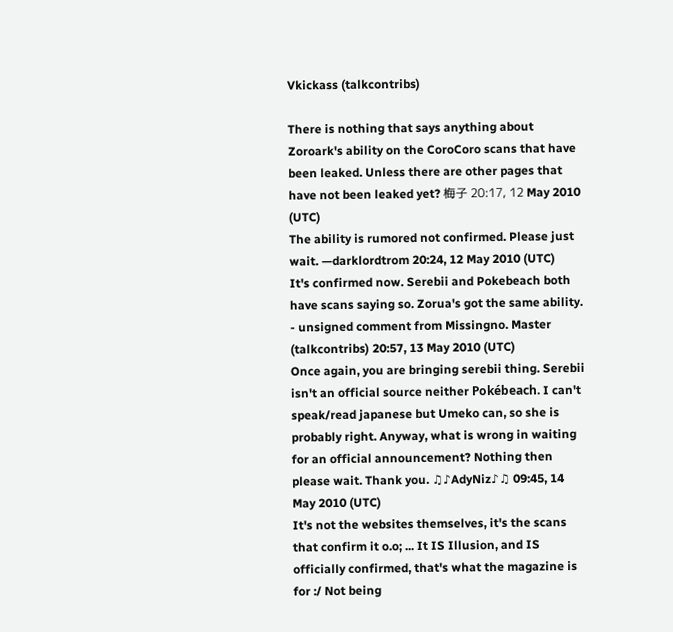Vkickass (talkcontribs)

There is nothing that says anything about Zoroark's ability on the CoroCoro scans that have been leaked. Unless there are other pages that have not been leaked yet? 梅子 20:17, 12 May 2010 (UTC)
The ability is rumored not confirmed. Please just wait. —darklordtrom 20:24, 12 May 2010 (UTC)
It's confirmed now. Serebii and Pokebeach both have scans saying so. Zorua's got the same ability. - unsigned comment from Missingno. Master (talkcontribs) 20:57, 13 May 2010 (UTC)
Once again, you are bringing serebii thing. Serebii isn't an official source neither Pokébeach. I can't speak/read japanese but Umeko can, so she is probably right. Anyway, what is wrong in waiting for an official announcement? Nothing then please wait. Thank you. ♫♪AdyNiz♪♫ 09:45, 14 May 2010 (UTC)
It's not the websites themselves, it's the scans that confirm it o.o; ... It IS Illusion, and IS officially confirmed, that's what the magazine is for :/ Not being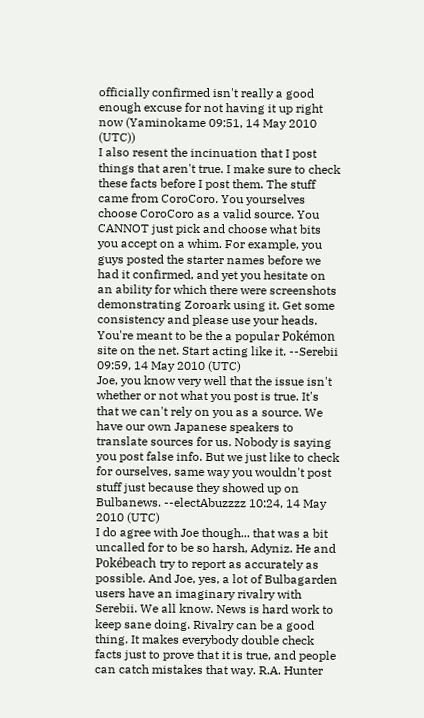officially confirmed isn't really a good enough excuse for not having it up right now (Yaminokame 09:51, 14 May 2010 (UTC))
I also resent the incinuation that I post things that aren't true. I make sure to check these facts before I post them. The stuff came from CoroCoro. You yourselves choose CoroCoro as a valid source. You CANNOT just pick and choose what bits you accept on a whim. For example, you guys posted the starter names before we had it confirmed, and yet you hesitate on an ability for which there were screenshots demonstrating Zoroark using it. Get some consistency and please use your heads. You're meant to be the a popular Pokémon site on the net. Start acting like it. --Serebii 09:59, 14 May 2010 (UTC)
Joe, you know very well that the issue isn't whether or not what you post is true. It's that we can't rely on you as a source. We have our own Japanese speakers to translate sources for us. Nobody is saying you post false info. But we just like to check for ourselves, same way you wouldn't post stuff just because they showed up on Bulbanews. --electAbuzzzz 10:24, 14 May 2010 (UTC)
I do agree with Joe though... that was a bit uncalled for to be so harsh, Adyniz. He and Pokébeach try to report as accurately as possible. And Joe, yes, a lot of Bulbagarden users have an imaginary rivalry with Serebii. We all know. News is hard work to keep sane doing. Rivalry can be a good thing. It makes everybody double check facts just to prove that it is true, and people can catch mistakes that way. R.A. Hunter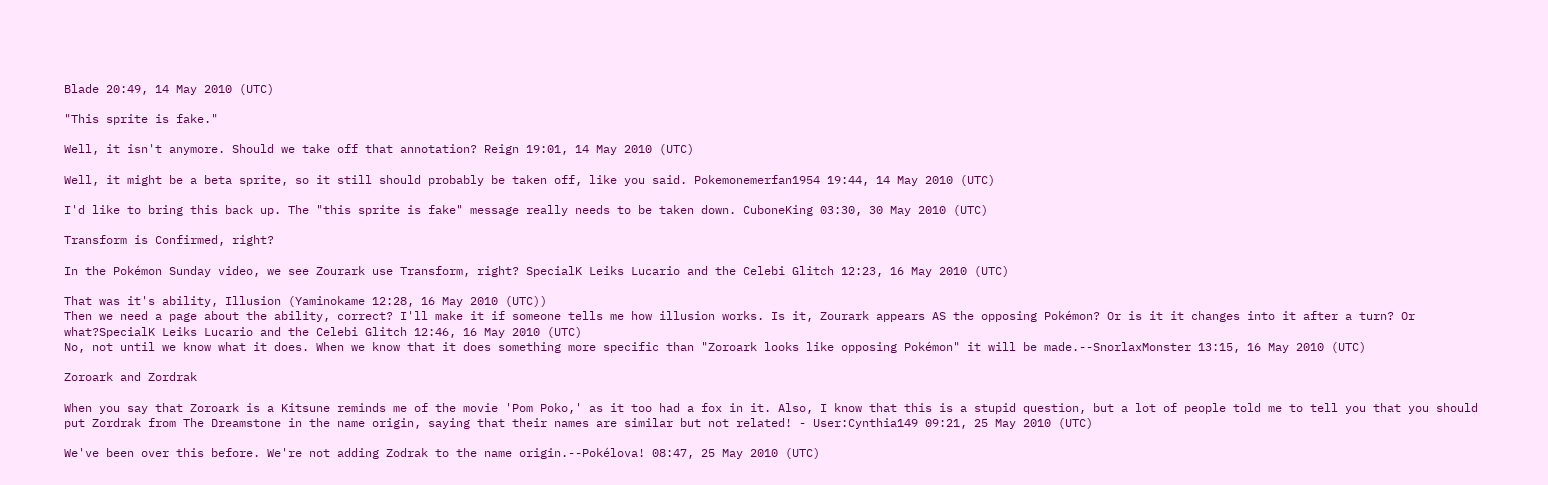Blade 20:49, 14 May 2010 (UTC)

"This sprite is fake."

Well, it isn't anymore. Should we take off that annotation? Reign 19:01, 14 May 2010 (UTC)

Well, it might be a beta sprite, so it still should probably be taken off, like you said. Pokemonemerfan1954 19:44, 14 May 2010 (UTC)

I'd like to bring this back up. The "this sprite is fake" message really needs to be taken down. CuboneKing 03:30, 30 May 2010 (UTC)

Transform is Confirmed, right?

In the Pokémon Sunday video, we see Zourark use Transform, right? SpecialK Leiks Lucario and the Celebi Glitch 12:23, 16 May 2010 (UTC)

That was it's ability, Illusion (Yaminokame 12:28, 16 May 2010 (UTC))
Then we need a page about the ability, correct? I'll make it if someone tells me how illusion works. Is it, Zourark appears AS the opposing Pokémon? Or is it it changes into it after a turn? Or what?SpecialK Leiks Lucario and the Celebi Glitch 12:46, 16 May 2010 (UTC)
No, not until we know what it does. When we know that it does something more specific than "Zoroark looks like opposing Pokémon" it will be made.--SnorlaxMonster 13:15, 16 May 2010 (UTC)

Zoroark and Zordrak

When you say that Zoroark is a Kitsune reminds me of the movie 'Pom Poko,' as it too had a fox in it. Also, I know that this is a stupid question, but a lot of people told me to tell you that you should put Zordrak from The Dreamstone in the name origin, saying that their names are similar but not related! - User:Cynthia149 09:21, 25 May 2010 (UTC)

We've been over this before. We're not adding Zodrak to the name origin.--Pokélova! 08:47, 25 May 2010 (UTC)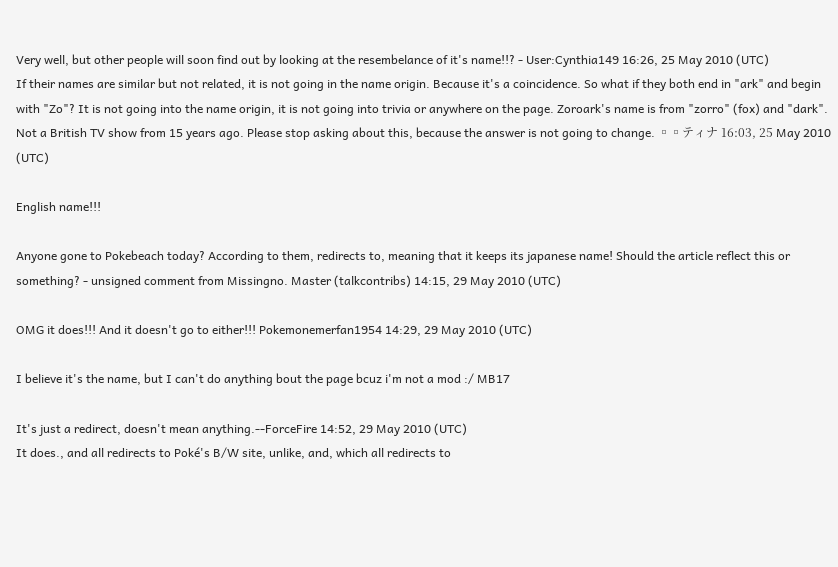Very well, but other people will soon find out by looking at the resembelance of it's name!!? - User:Cynthia149 16:26, 25 May 2010 (UTC)
If their names are similar but not related, it is not going in the name origin. Because it's a coincidence. So what if they both end in "ark" and begin with "Zo"? It is not going into the name origin, it is not going into trivia or anywhere on the page. Zoroark's name is from "zorro" (fox) and "dark". Not a British TV show from 15 years ago. Please stop asking about this, because the answer is not going to change. ▫▫ティナ 16:03, 25 May 2010 (UTC)

English name!!!

Anyone gone to Pokebeach today? According to them, redirects to, meaning that it keeps its japanese name! Should the article reflect this or something? - unsigned comment from Missingno. Master (talkcontribs) 14:15, 29 May 2010 (UTC)

OMG it does!!! And it doesn't go to either!!! Pokemonemerfan1954 14:29, 29 May 2010 (UTC)

I believe it's the name, but I can't do anything bout the page bcuz i'm not a mod :/ MB17

It's just a redirect, doesn't mean anything.--ForceFire 14:52, 29 May 2010 (UTC)
It does., and all redirects to Poké's B/W site, unlike, and, which all redirects to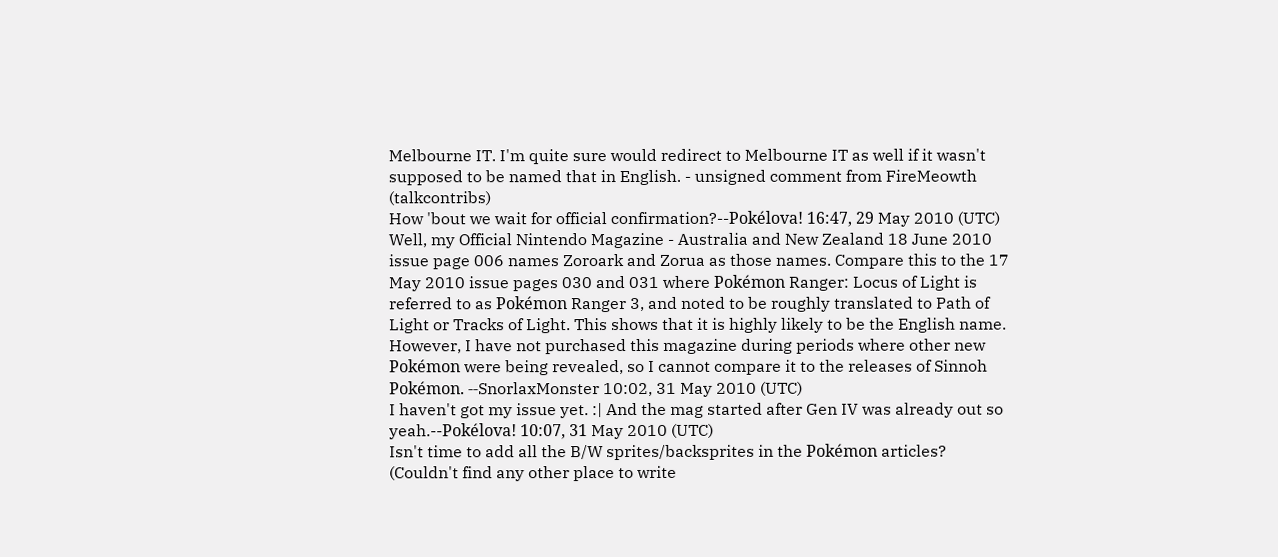Melbourne IT. I'm quite sure would redirect to Melbourne IT as well if it wasn't supposed to be named that in English. - unsigned comment from FireMeowth (talkcontribs)
How 'bout we wait for official confirmation?--Pokélova! 16:47, 29 May 2010 (UTC)
Well, my Official Nintendo Magazine - Australia and New Zealand 18 June 2010 issue page 006 names Zoroark and Zorua as those names. Compare this to the 17 May 2010 issue pages 030 and 031 where Pokémon Ranger: Locus of Light is referred to as Pokémon Ranger 3, and noted to be roughly translated to Path of Light or Tracks of Light. This shows that it is highly likely to be the English name. However, I have not purchased this magazine during periods where other new Pokémon were being revealed, so I cannot compare it to the releases of Sinnoh Pokémon. --SnorlaxMonster 10:02, 31 May 2010 (UTC)
I haven't got my issue yet. :| And the mag started after Gen IV was already out so yeah.--Pokélova! 10:07, 31 May 2010 (UTC)
Isn't time to add all the B/W sprites/backsprites in the Pokémon articles? (Couldn't find any other place to write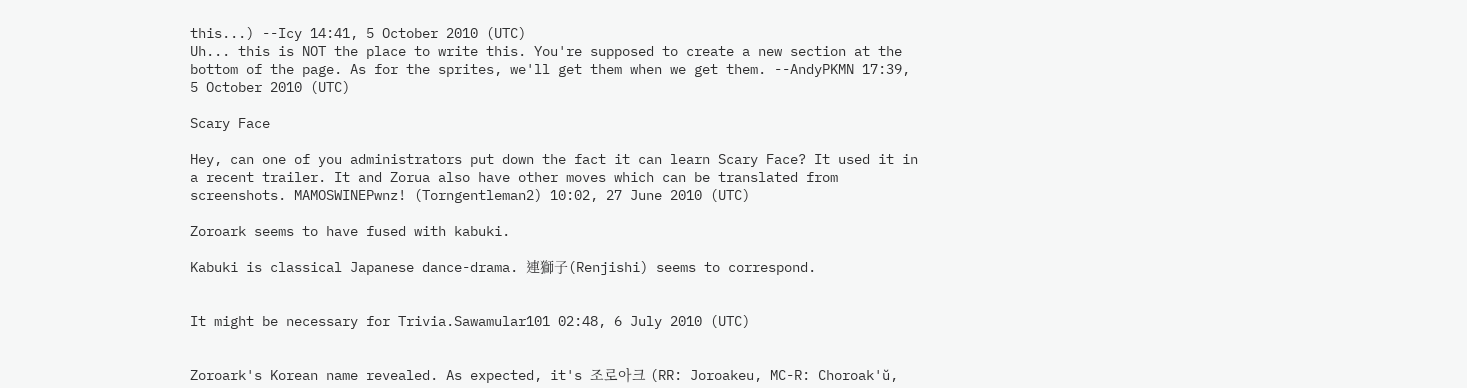this...) --Icy 14:41, 5 October 2010 (UTC)
Uh... this is NOT the place to write this. You're supposed to create a new section at the bottom of the page. As for the sprites, we'll get them when we get them. --AndyPKMN 17:39, 5 October 2010 (UTC)

Scary Face

Hey, can one of you administrators put down the fact it can learn Scary Face? It used it in a recent trailer. It and Zorua also have other moves which can be translated from screenshots. MAMOSWINEPwnz! (Torngentleman2) 10:02, 27 June 2010 (UTC)

Zoroark seems to have fused with kabuki.

Kabuki is classical Japanese dance-drama. 連獅子(Renjishi) seems to correspond.


It might be necessary for Trivia.Sawamular101 02:48, 6 July 2010 (UTC)


Zoroark's Korean name revealed. As expected, it's 조로아크 (RR: Joroakeu, MC-R: Choroak'ŭ,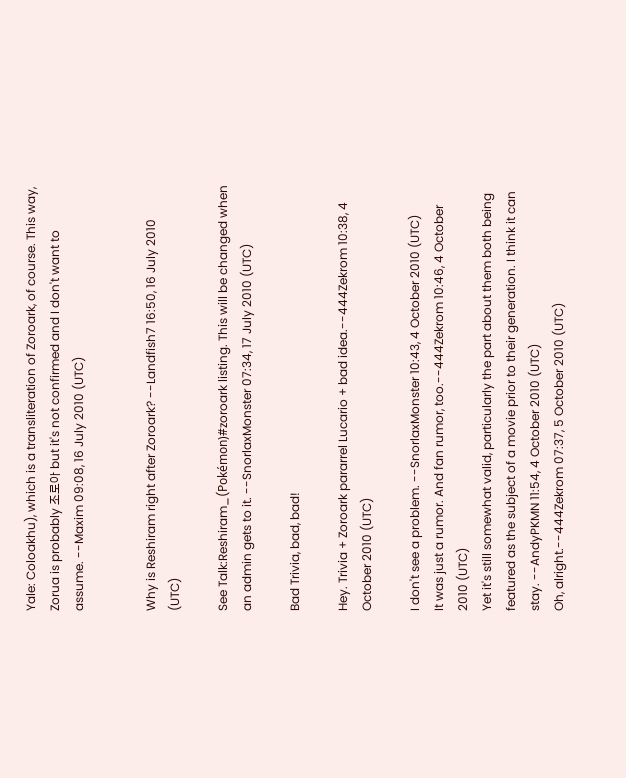Yale: Coloakhu), which is a transliteration of Zoroark, of course. This way, Zorua is probably 조로아 but it's not confirmed and I don't want to assume. --Maxim 09:08, 16 July 2010 (UTC)


Why is Reshiram right after Zoroark? --Landfish7 16:50, 16 July 2010 (UTC)

See Talk:Reshiram_(Pokémon)#zoroark listing. This will be changed when an admin gets to it. --SnorlaxMonster 07:34, 17 July 2010 (UTC)

Bad Trivia, bad, bad!

Hey. Trivia + Zoroark pararrel Lucario + bad idea.--444Zekrom 10:38, 4 October 2010 (UTC)

I don't see a problem. --SnorlaxMonster 10:43, 4 October 2010 (UTC)
It was just a rumor. And fan rumor, too.--444Zekrom 10:46, 4 October 2010 (UTC)
Yet it's still somewhat valid, particularly the part about them both being featured as the subject of a movie prior to their generation. I think it can stay. --AndyPKMN 11:54, 4 October 2010 (UTC)
Oh, alright.--444Zekrom 07:37, 5 October 2010 (UTC)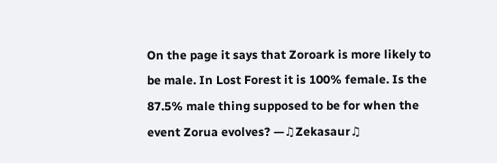On the page it says that Zoroark is more likely to be male. In Lost Forest it is 100% female. Is the 87.5% male thing supposed to be for when the event Zorua evolves? —♫Zekasaur♫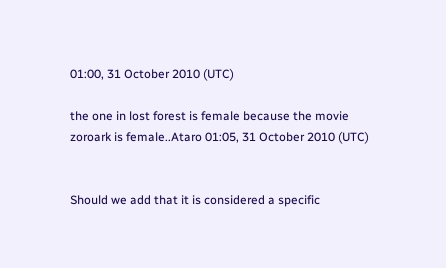01:00, 31 October 2010 (UTC)

the one in lost forest is female because the movie zoroark is female..Ataro 01:05, 31 October 2010 (UTC)


Should we add that it is considered a specific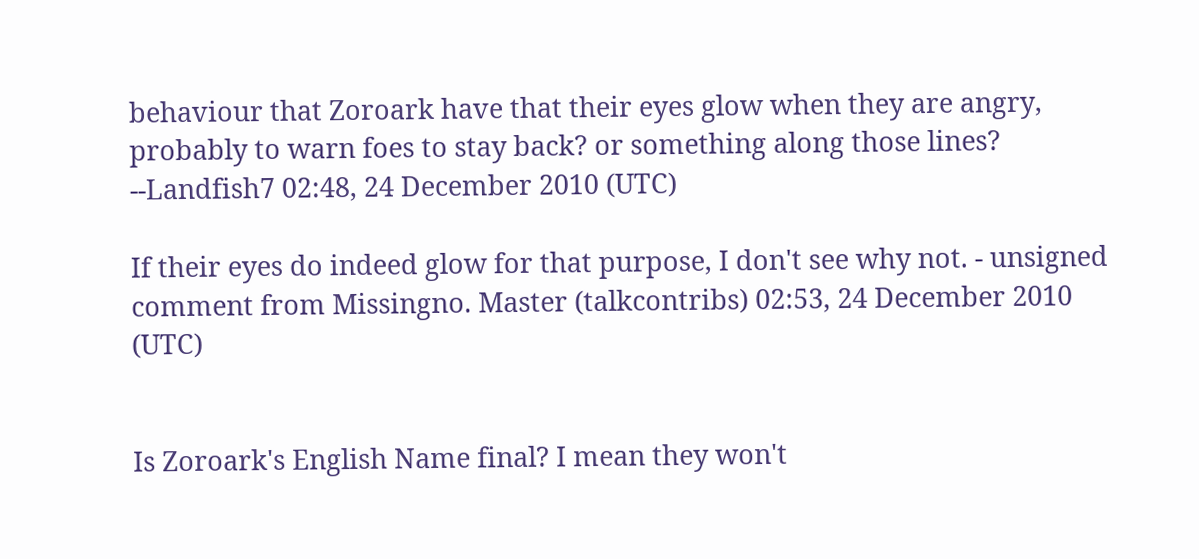behaviour that Zoroark have that their eyes glow when they are angry, probably to warn foes to stay back? or something along those lines? --Landfish7 02:48, 24 December 2010 (UTC)

If their eyes do indeed glow for that purpose, I don't see why not. - unsigned comment from Missingno. Master (talkcontribs) 02:53, 24 December 2010 (UTC)


Is Zoroark's English Name final? I mean they won't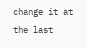change it at the last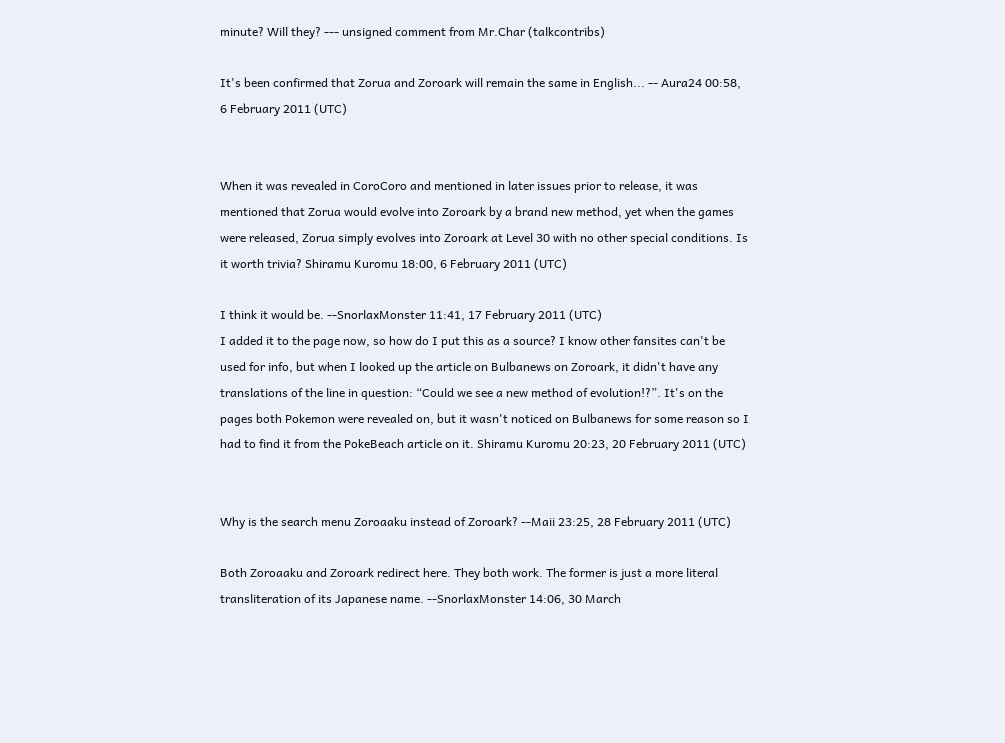minute? Will they? --- unsigned comment from Mr.Char (talkcontribs)

It's been confirmed that Zorua and Zoroark will remain the same in English... -- Aura24 00:58, 6 February 2011 (UTC)


When it was revealed in CoroCoro and mentioned in later issues prior to release, it was mentioned that Zorua would evolve into Zoroark by a brand new method, yet when the games were released, Zorua simply evolves into Zoroark at Level 30 with no other special conditions. Is it worth trivia? Shiramu Kuromu 18:00, 6 February 2011 (UTC)

I think it would be. --SnorlaxMonster 11:41, 17 February 2011 (UTC)
I added it to the page now, so how do I put this as a source? I know other fansites can't be used for info, but when I looked up the article on Bulbanews on Zoroark, it didn't have any translations of the line in question: “Could we see a new method of evolution!?”. It's on the pages both Pokemon were revealed on, but it wasn't noticed on Bulbanews for some reason so I had to find it from the PokeBeach article on it. Shiramu Kuromu 20:23, 20 February 2011 (UTC)


Why is the search menu Zoroaaku instead of Zoroark? --Maii 23:25, 28 February 2011 (UTC)

Both Zoroaaku and Zoroark redirect here. They both work. The former is just a more literal transliteration of its Japanese name. --SnorlaxMonster 14:06, 30 March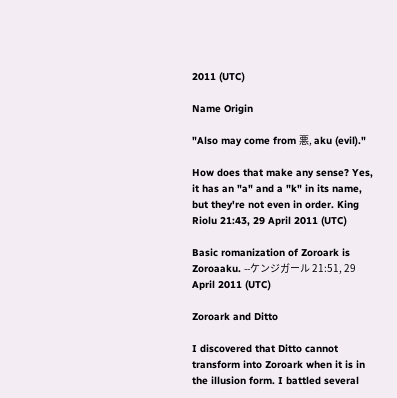2011 (UTC)

Name Origin

"Also may come from 悪, aku (evil)."

How does that make any sense? Yes, it has an "a" and a "k" in its name, but they're not even in order. King Riolu 21:43, 29 April 2011 (UTC)

Basic romanization of Zoroark is Zoroaaku. --ケンジガール 21:51, 29 April 2011 (UTC)

Zoroark and Ditto

I discovered that Ditto cannot transform into Zoroark when it is in the illusion form. I battled several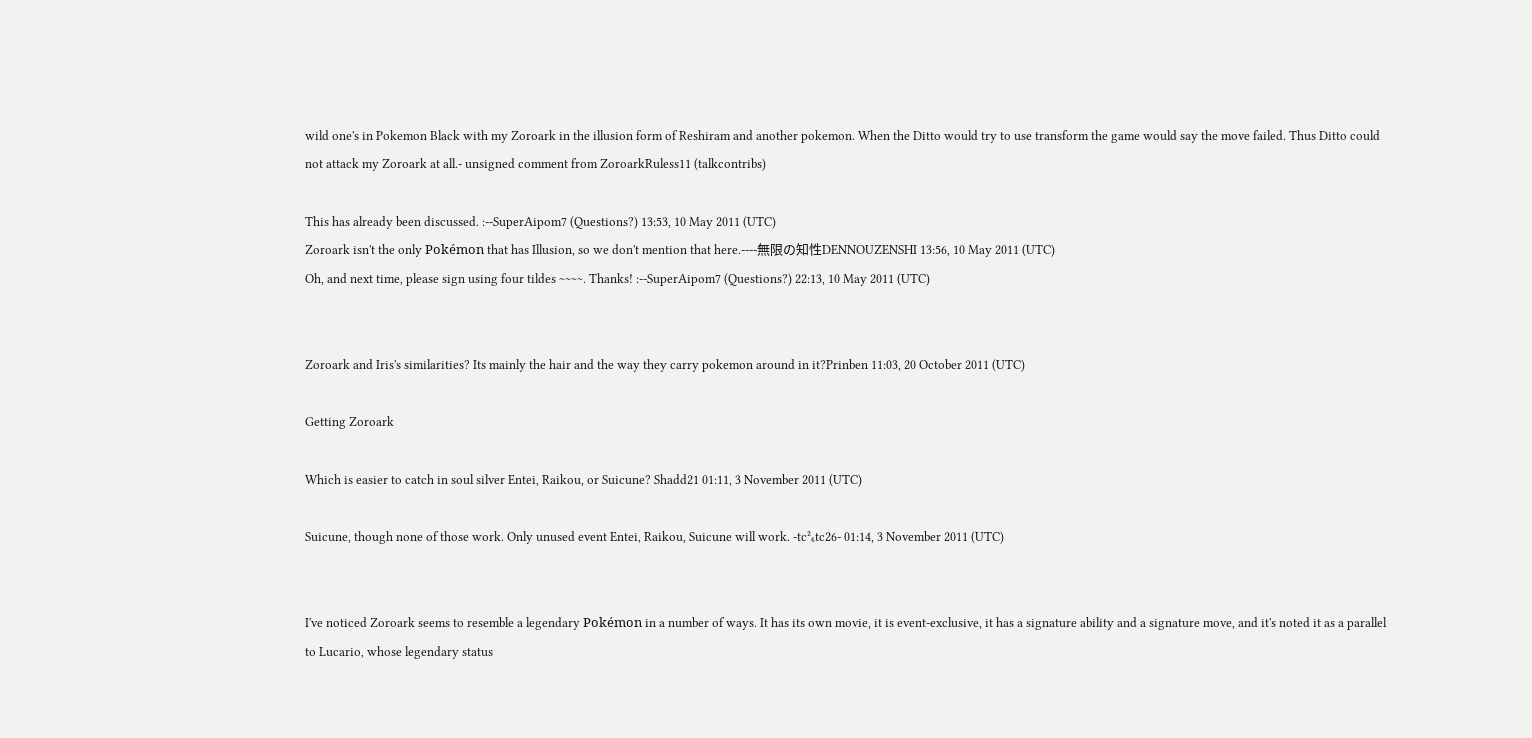wild one's in Pokemon Black with my Zoroark in the illusion form of Reshiram and another pokemon. When the Ditto would try to use transform the game would say the move failed. Thus Ditto could not attack my Zoroark at all.- unsigned comment from ZoroarkRuless11 (talkcontribs)

This has already been discussed. :--SuperAipom7 (Questions?) 13:53, 10 May 2011 (UTC)
Zoroark isn't the only Pokémon that has Illusion, so we don't mention that here.----無限の知性DENNOUZENSHI 13:56, 10 May 2011 (UTC)
Oh, and next time, please sign using four tildes ~~~~. Thanks! :--SuperAipom7 (Questions?) 22:13, 10 May 2011 (UTC)


Zoroark and Iris's similarities? Its mainly the hair and the way they carry pokemon around in it?Prinben 11:03, 20 October 2011 (UTC)

Getting Zoroark

Which is easier to catch in soul silver Entei, Raikou, or Suicune? Shadd21 01:11, 3 November 2011 (UTC)

Suicune, though none of those work. Only unused event Entei, Raikou, Suicune will work. -tc²₆tc26- 01:14, 3 November 2011 (UTC)


I've noticed Zoroark seems to resemble a legendary Pokémon in a number of ways. It has its own movie, it is event-exclusive, it has a signature ability and a signature move, and it's noted it as a parallel to Lucario, whose legendary status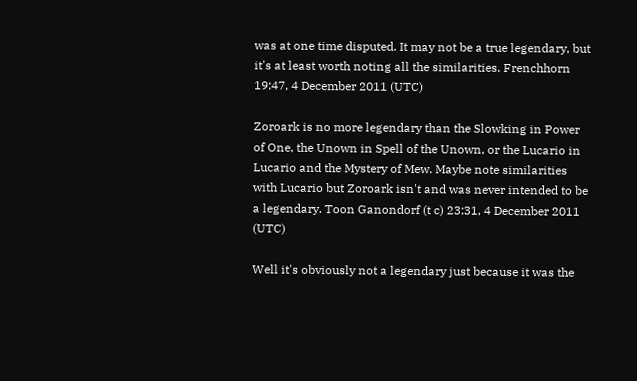was at one time disputed. It may not be a true legendary, but it's at least worth noting all the similarities. Frenchhorn 19:47, 4 December 2011 (UTC)

Zoroark is no more legendary than the Slowking in Power of One, the Unown in Spell of the Unown, or the Lucario in Lucario and the Mystery of Mew. Maybe note similarities with Lucario but Zoroark isn't and was never intended to be a legendary. Toon Ganondorf (t c) 23:31, 4 December 2011 (UTC)

Well it's obviously not a legendary just because it was the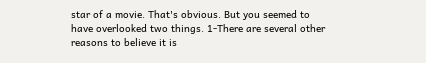star of a movie. That's obvious. But you seemed to have overlooked two things. 1-There are several other reasons to believe it is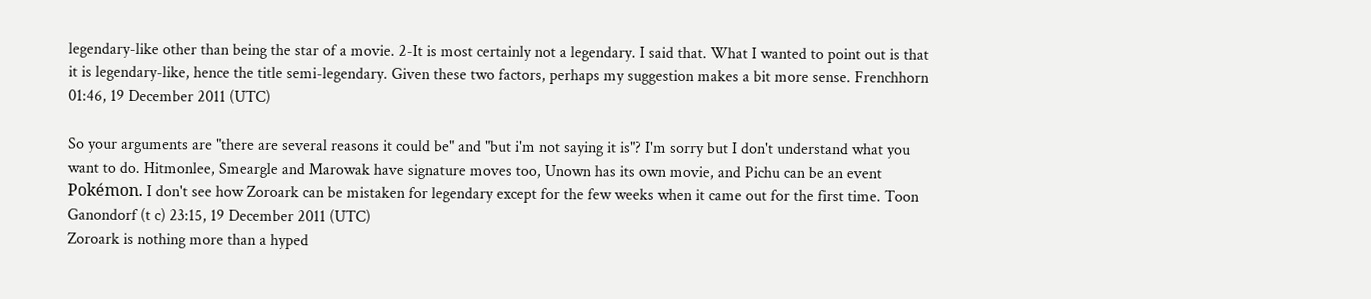legendary-like other than being the star of a movie. 2-It is most certainly not a legendary. I said that. What I wanted to point out is that it is legendary-like, hence the title semi-legendary. Given these two factors, perhaps my suggestion makes a bit more sense. Frenchhorn 01:46, 19 December 2011 (UTC)

So your arguments are "there are several reasons it could be" and "but i'm not saying it is"? I'm sorry but I don't understand what you want to do. Hitmonlee, Smeargle and Marowak have signature moves too, Unown has its own movie, and Pichu can be an event Pokémon. I don't see how Zoroark can be mistaken for legendary except for the few weeks when it came out for the first time. Toon Ganondorf (t c) 23:15, 19 December 2011 (UTC)
Zoroark is nothing more than a hyped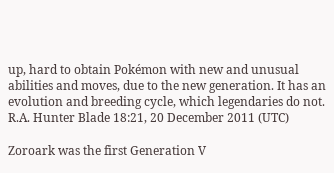up, hard to obtain Pokémon with new and unusual abilities and moves, due to the new generation. It has an evolution and breeding cycle, which legendaries do not. R.A. Hunter Blade 18:21, 20 December 2011 (UTC)

Zoroark was the first Generation V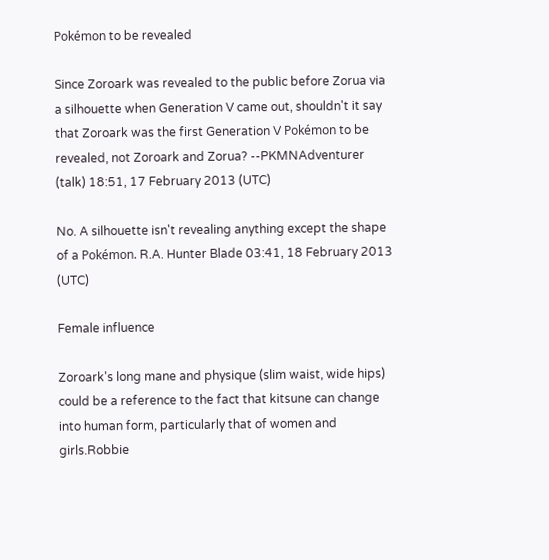Pokémon to be revealed

Since Zoroark was revealed to the public before Zorua via a silhouette when Generation V came out, shouldn't it say that Zoroark was the first Generation V Pokémon to be revealed, not Zoroark and Zorua? --PKMNAdventurer (talk) 18:51, 17 February 2013 (UTC)

No. A silhouette isn't revealing anything except the shape of a Pokémon. R.A. Hunter Blade 03:41, 18 February 2013 (UTC)

Female influence

Zoroark's long mane and physique (slim waist, wide hips) could be a reference to the fact that kitsune can change into human form, particularly that of women and girls.Robbie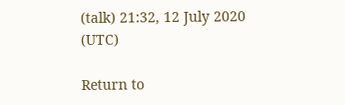(talk) 21:32, 12 July 2020 (UTC)

Return to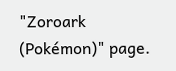"Zoroark (Pokémon)" page.